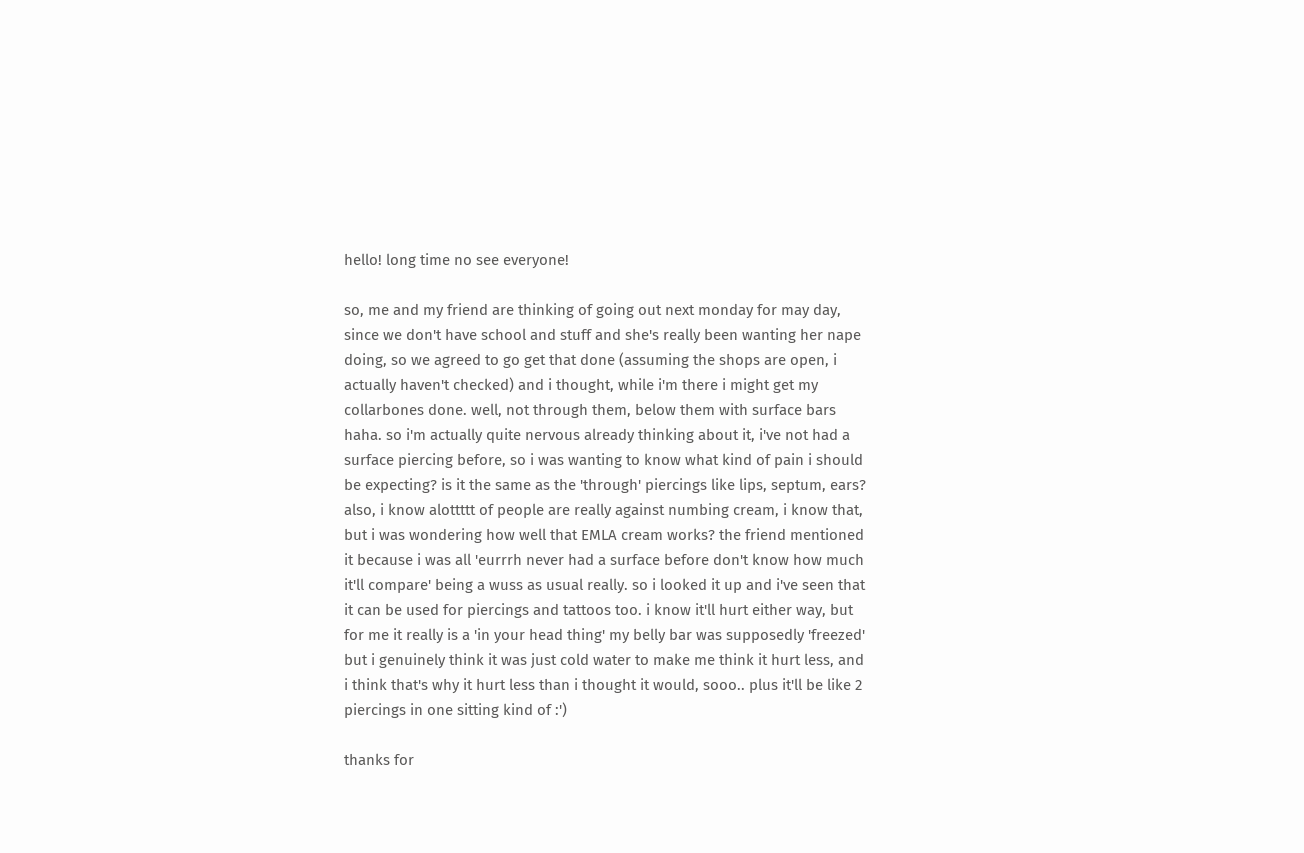hello! long time no see everyone!

so, me and my friend are thinking of going out next monday for may day, since we don't have school and stuff and she's really been wanting her nape doing, so we agreed to go get that done (assuming the shops are open, i actually haven't checked) and i thought, while i'm there i might get my collarbones done. well, not through them, below them with surface bars haha. so i'm actually quite nervous already thinking about it, i've not had a surface piercing before, so i was wanting to know what kind of pain i should be expecting? is it the same as the 'through' piercings like lips, septum, ears?
also, i know alottttt of people are really against numbing cream, i know that, but i was wondering how well that EMLA cream works? the friend mentioned it because i was all 'eurrrh never had a surface before don't know how much it'll compare' being a wuss as usual really. so i looked it up and i've seen that it can be used for piercings and tattoos too. i know it'll hurt either way, but for me it really is a 'in your head thing' my belly bar was supposedly 'freezed' but i genuinely think it was just cold water to make me think it hurt less, and i think that's why it hurt less than i thought it would, sooo.. plus it'll be like 2 piercings in one sitting kind of :')

thanks for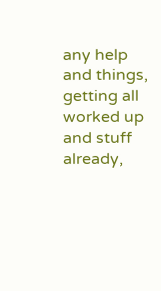any help and things, getting all worked up and stuff already,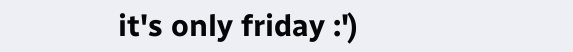it's only friday :')